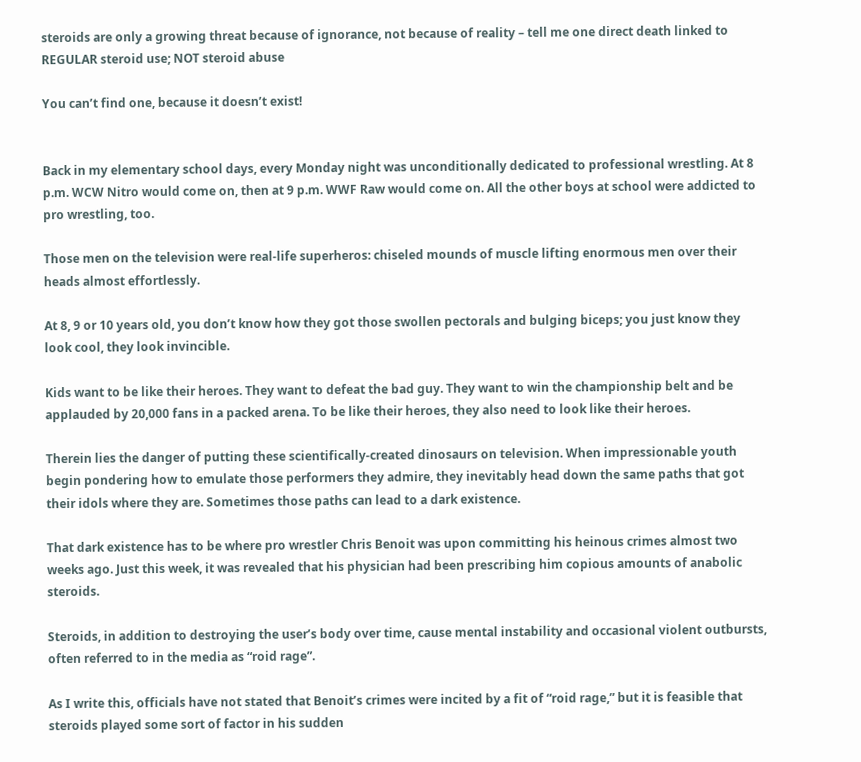steroids are only a growing threat because of ignorance, not because of reality – tell me one direct death linked to REGULAR steroid use; NOT steroid abuse

You can’t find one, because it doesn’t exist!


Back in my elementary school days, every Monday night was unconditionally dedicated to professional wrestling. At 8 p.m. WCW Nitro would come on, then at 9 p.m. WWF Raw would come on. All the other boys at school were addicted to pro wrestling, too.

Those men on the television were real-life superheros: chiseled mounds of muscle lifting enormous men over their heads almost effortlessly.

At 8, 9 or 10 years old, you don’t know how they got those swollen pectorals and bulging biceps; you just know they look cool, they look invincible.

Kids want to be like their heroes. They want to defeat the bad guy. They want to win the championship belt and be applauded by 20,000 fans in a packed arena. To be like their heroes, they also need to look like their heroes.

Therein lies the danger of putting these scientifically-created dinosaurs on television. When impressionable youth begin pondering how to emulate those performers they admire, they inevitably head down the same paths that got their idols where they are. Sometimes those paths can lead to a dark existence.

That dark existence has to be where pro wrestler Chris Benoit was upon committing his heinous crimes almost two weeks ago. Just this week, it was revealed that his physician had been prescribing him copious amounts of anabolic steroids.

Steroids, in addition to destroying the user’s body over time, cause mental instability and occasional violent outbursts, often referred to in the media as “roid rage”.

As I write this, officials have not stated that Benoit’s crimes were incited by a fit of “roid rage,” but it is feasible that steroids played some sort of factor in his sudden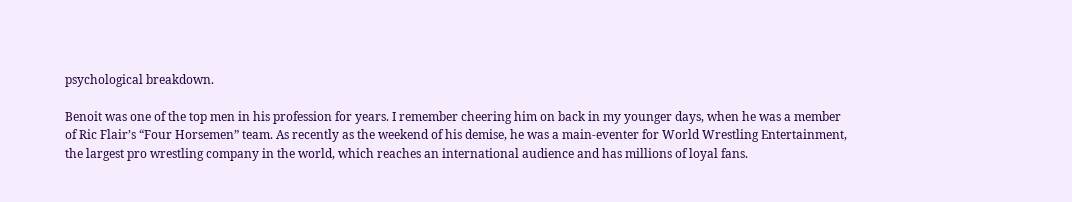psychological breakdown.

Benoit was one of the top men in his profession for years. I remember cheering him on back in my younger days, when he was a member of Ric Flair’s “Four Horsemen” team. As recently as the weekend of his demise, he was a main-eventer for World Wrestling Entertainment, the largest pro wrestling company in the world, which reaches an international audience and has millions of loyal fans.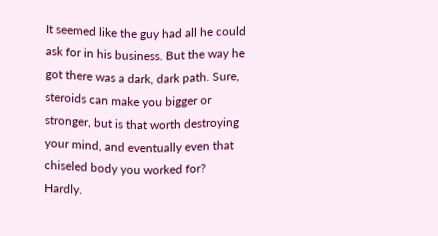It seemed like the guy had all he could ask for in his business. But the way he got there was a dark, dark path. Sure, steroids can make you bigger or stronger, but is that worth destroying your mind, and eventually even that chiseled body you worked for? Hardly.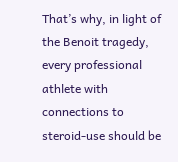That’s why, in light of the Benoit tragedy, every professional athlete with connections to steroid-use should be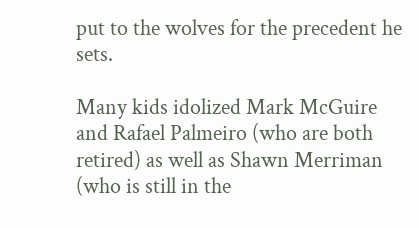put to the wolves for the precedent he sets.

Many kids idolized Mark McGuire and Rafael Palmeiro (who are both retired) as well as Shawn Merriman (who is still in the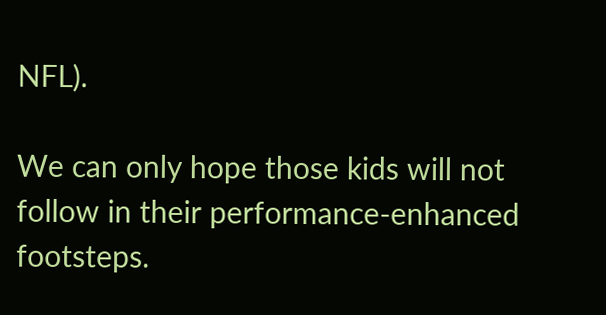NFL).

We can only hope those kids will not follow in their performance-enhanced footsteps.